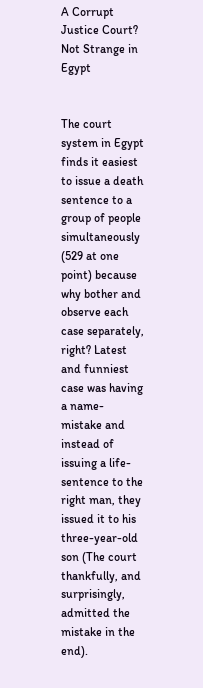A Corrupt Justice Court? Not Strange in Egypt


The court system in Egypt finds it easiest to issue a death sentence to a group of people simultaneously (529 at one point) because why bother and observe each case separately, right? Latest and funniest case was having a name-mistake and instead of issuing a life-sentence to the right man, they issued it to his three-year-old son (The court thankfully, and surprisingly, admitted the mistake in the end).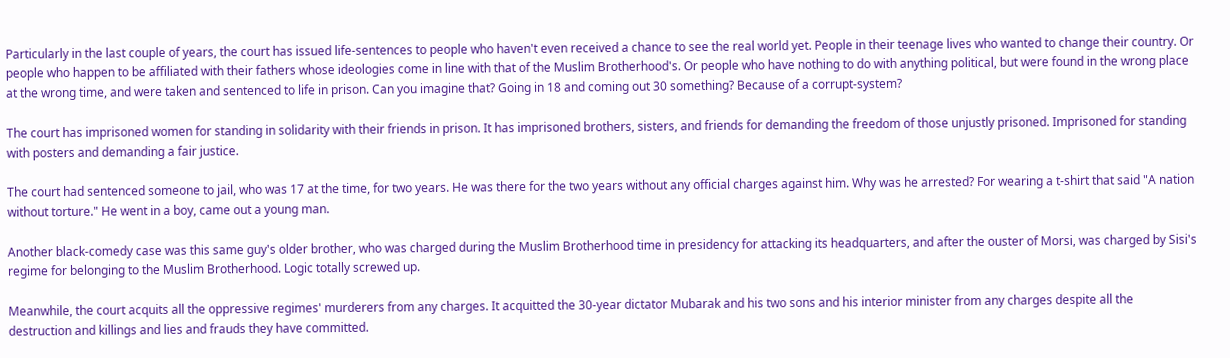Particularly in the last couple of years, the court has issued life-sentences to people who haven't even received a chance to see the real world yet. People in their teenage lives who wanted to change their country. Or people who happen to be affiliated with their fathers whose ideologies come in line with that of the Muslim Brotherhood's. Or people who have nothing to do with anything political, but were found in the wrong place at the wrong time, and were taken and sentenced to life in prison. Can you imagine that? Going in 18 and coming out 30 something? Because of a corrupt-system?

The court has imprisoned women for standing in solidarity with their friends in prison. It has imprisoned brothers, sisters, and friends for demanding the freedom of those unjustly prisoned. Imprisoned for standing with posters and demanding a fair justice.

The court had sentenced someone to jail, who was 17 at the time, for two years. He was there for the two years without any official charges against him. Why was he arrested? For wearing a t-shirt that said "A nation without torture." He went in a boy, came out a young man.

Another black-comedy case was this same guy's older brother, who was charged during the Muslim Brotherhood time in presidency for attacking its headquarters, and after the ouster of Morsi, was charged by Sisi's regime for belonging to the Muslim Brotherhood. Logic totally screwed up.

Meanwhile, the court acquits all the oppressive regimes' murderers from any charges. It acquitted the 30-year dictator Mubarak and his two sons and his interior minister from any charges despite all the destruction and killings and lies and frauds they have committed.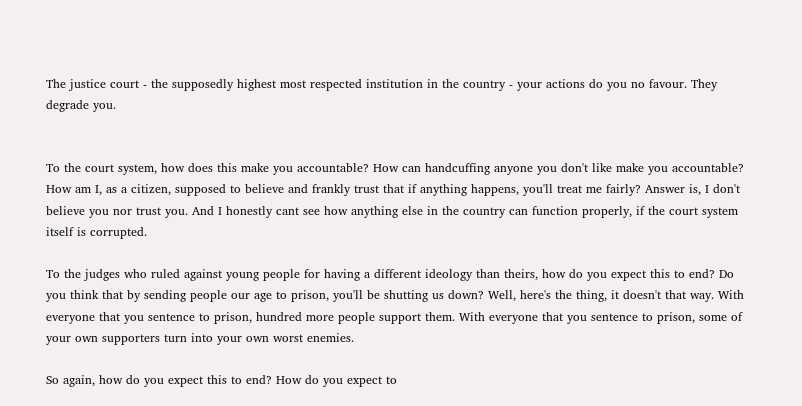The justice court - the supposedly highest most respected institution in the country - your actions do you no favour. They degrade you.


To the court system, how does this make you accountable? How can handcuffing anyone you don't like make you accountable? How am I, as a citizen, supposed to believe and frankly trust that if anything happens, you'll treat me fairly? Answer is, I don't believe you nor trust you. And I honestly cant see how anything else in the country can function properly, if the court system itself is corrupted.

To the judges who ruled against young people for having a different ideology than theirs, how do you expect this to end? Do you think that by sending people our age to prison, you'll be shutting us down? Well, here's the thing, it doesn't that way. With everyone that you sentence to prison, hundred more people support them. With everyone that you sentence to prison, some of your own supporters turn into your own worst enemies.

So again, how do you expect this to end? How do you expect to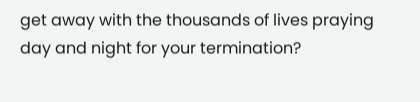get away with the thousands of lives praying day and night for your termination?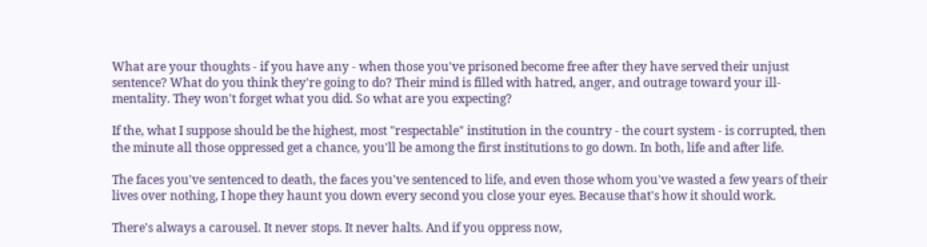What are your thoughts - if you have any - when those you've prisoned become free after they have served their unjust sentence? What do you think they're going to do? Their mind is filled with hatred, anger, and outrage toward your ill-mentality. They won't forget what you did. So what are you expecting?

If the, what I suppose should be the highest, most "respectable" institution in the country - the court system - is corrupted, then the minute all those oppressed get a chance, you'll be among the first institutions to go down. In both, life and after life.

The faces you've sentenced to death, the faces you've sentenced to life, and even those whom you've wasted a few years of their lives over nothing, I hope they haunt you down every second you close your eyes. Because that's how it should work.

There's always a carousel. It never stops. It never halts. And if you oppress now,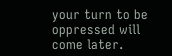your turn to be oppressed will come later.